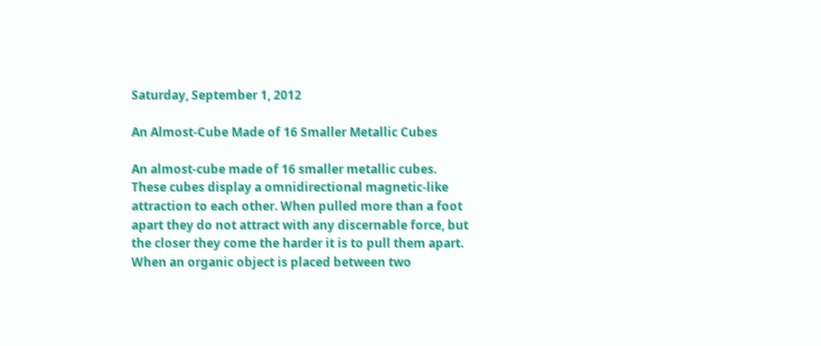Saturday, September 1, 2012

An Almost-Cube Made of 16 Smaller Metallic Cubes

An almost-cube made of 16 smaller metallic cubes. These cubes display a omnidirectional magnetic-like attraction to each other. When pulled more than a foot apart they do not attract with any discernable force, but the closer they come the harder it is to pull them apart. When an organic object is placed between two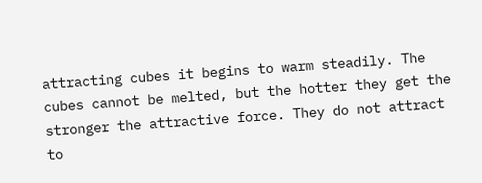attracting cubes it begins to warm steadily. The cubes cannot be melted, but the hotter they get the stronger the attractive force. They do not attract to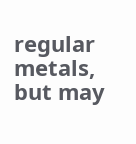regular metals, but may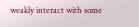weakly interact with some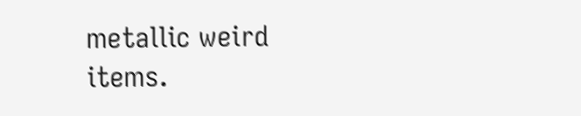metallic weird items.